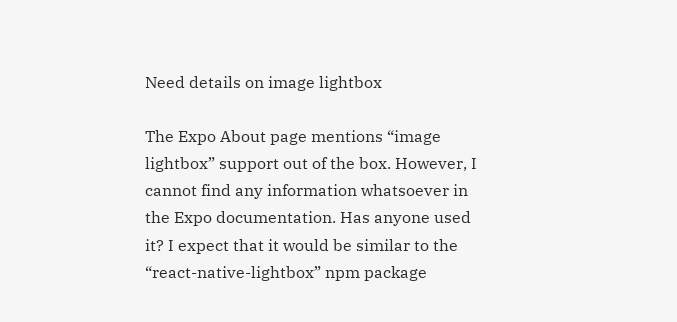Need details on image lightbox

The Expo About page mentions “image lightbox” support out of the box. However, I cannot find any information whatsoever in the Expo documentation. Has anyone used it? I expect that it would be similar to the “react-native-lightbox” npm package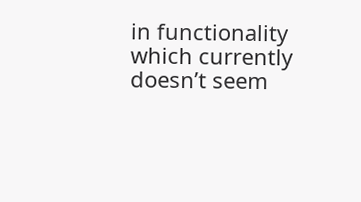in functionality which currently doesn’t seem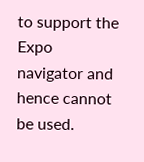to support the Expo navigator and hence cannot be used.